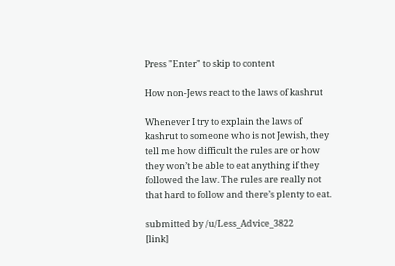Press "Enter" to skip to content

How non-Jews react to the laws of kashrut

Whenever I try to explain the laws of kashrut to someone who is not Jewish, they tell me how difficult the rules are or how they won’t be able to eat anything if they followed the law. The rules are really not that hard to follow and there’s plenty to eat.

submitted by /u/Less_Advice_3822
[link]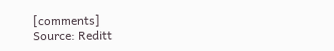[comments]
Source: Reditt